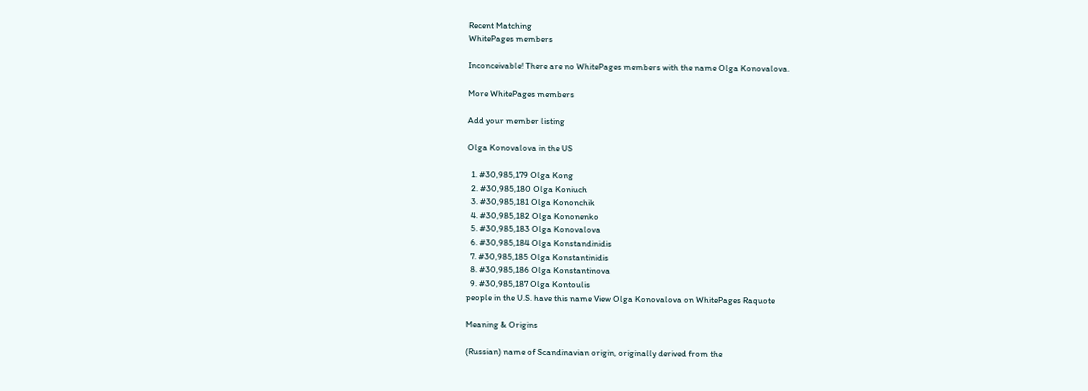Recent Matching
WhitePages members

Inconceivable! There are no WhitePages members with the name Olga Konovalova.

More WhitePages members

Add your member listing

Olga Konovalova in the US

  1. #30,985,179 Olga Kong
  2. #30,985,180 Olga Koniuch
  3. #30,985,181 Olga Kononchik
  4. #30,985,182 Olga Kononenko
  5. #30,985,183 Olga Konovalova
  6. #30,985,184 Olga Konstandinidis
  7. #30,985,185 Olga Konstantinidis
  8. #30,985,186 Olga Konstantinova
  9. #30,985,187 Olga Kontoulis
people in the U.S. have this name View Olga Konovalova on WhitePages Raquote

Meaning & Origins

(Russian) name of Scandinavian origin, originally derived from the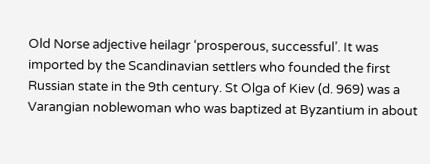Old Norse adjective heilagr ‘prosperous, successful’. It was imported by the Scandinavian settlers who founded the first Russian state in the 9th century. St Olga of Kiev (d. 969) was a Varangian noblewoman who was baptized at Byzantium in about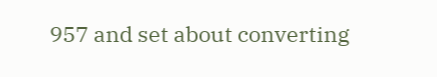957 and set about converting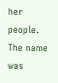her people. The name was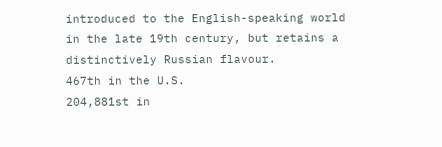introduced to the English-speaking world in the late 19th century, but retains a distinctively Russian flavour.
467th in the U.S.
204,881st in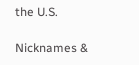the U.S.

Nicknames &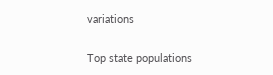variations

Top state populations